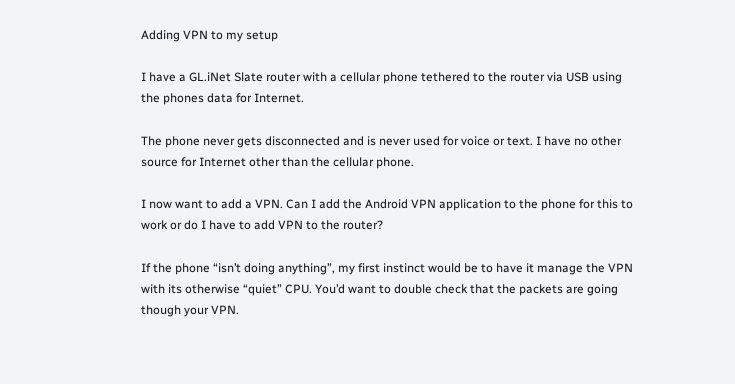Adding VPN to my setup

I have a GL.iNet Slate router with a cellular phone tethered to the router via USB using the phones data for Internet.

The phone never gets disconnected and is never used for voice or text. I have no other source for Internet other than the cellular phone.

I now want to add a VPN. Can I add the Android VPN application to the phone for this to work or do I have to add VPN to the router?

If the phone “isn’t doing anything”, my first instinct would be to have it manage the VPN with its otherwise “quiet” CPU. You’d want to double check that the packets are going though your VPN.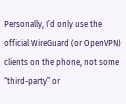Personally, I’d only use the official WireGuard (or OpenVPN) clients on the phone, not some “third-party” or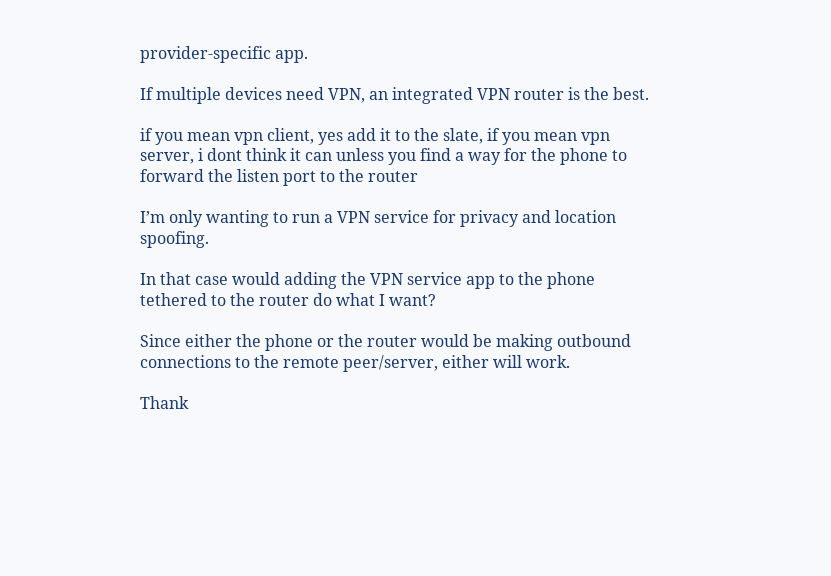provider-specific app.

If multiple devices need VPN, an integrated VPN router is the best.

if you mean vpn client, yes add it to the slate, if you mean vpn server, i dont think it can unless you find a way for the phone to forward the listen port to the router

I’m only wanting to run a VPN service for privacy and location spoofing.

In that case would adding the VPN service app to the phone tethered to the router do what I want?

Since either the phone or the router would be making outbound connections to the remote peer/server, either will work.

Thank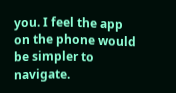you. I feel the app on the phone would be simpler to navigate.